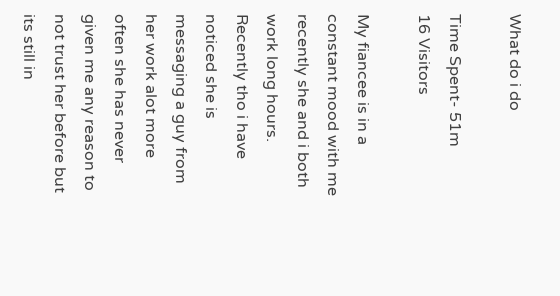What do i do

Time Spent- 51m
16 Visitors

My fiancee is in a constant mood with me recently she and i both work long hours. Recently tho i have noticed she is messaging a guy from her work alot more often she has never given me any reason to not trust her before but its still in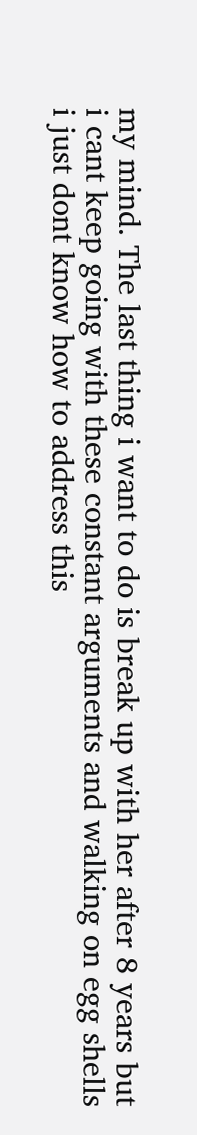my mind. The last thing i want to do is break up with her after 8 years but i cant keep going with these constant arguments and walking on egg shells i just dont know how to address this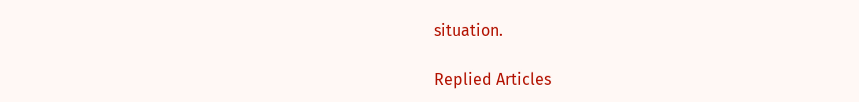situation.

Replied Articles